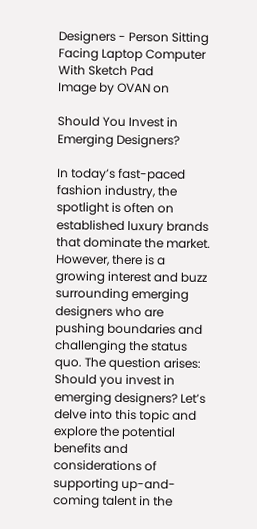Designers - Person Sitting Facing Laptop Computer With Sketch Pad
Image by OVAN on

Should You Invest in Emerging Designers?

In today’s fast-paced fashion industry, the spotlight is often on established luxury brands that dominate the market. However, there is a growing interest and buzz surrounding emerging designers who are pushing boundaries and challenging the status quo. The question arises: Should you invest in emerging designers? Let’s delve into this topic and explore the potential benefits and considerations of supporting up-and-coming talent in the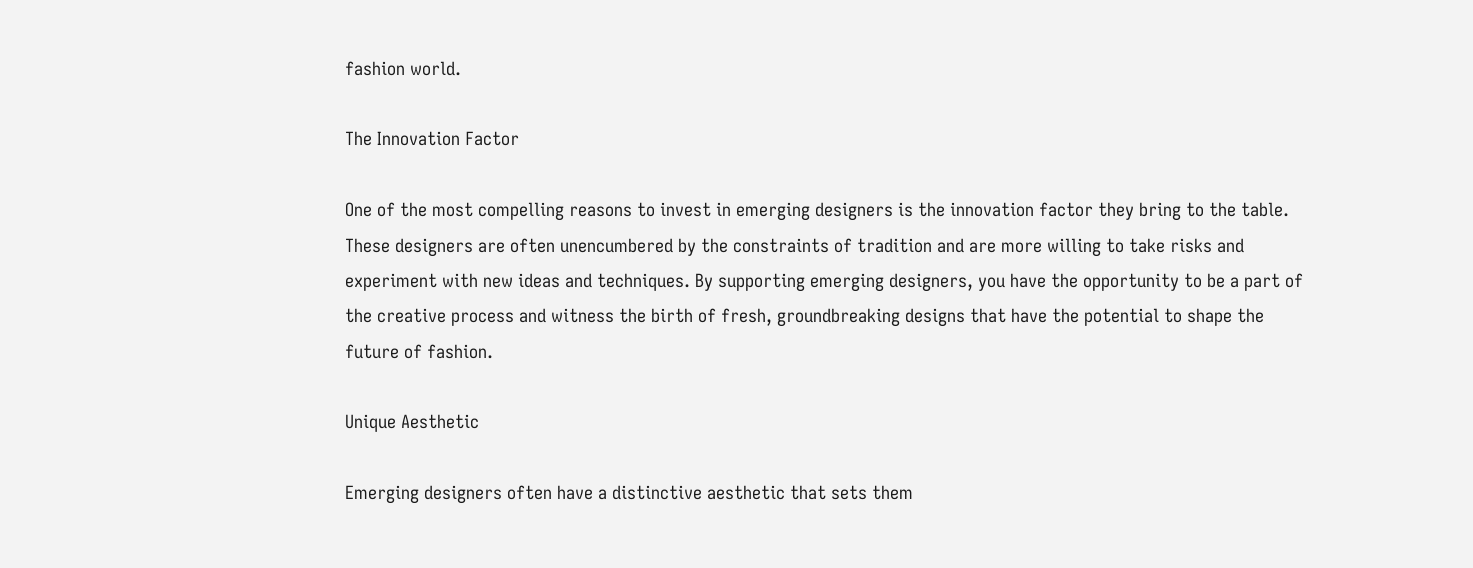fashion world.

The Innovation Factor

One of the most compelling reasons to invest in emerging designers is the innovation factor they bring to the table. These designers are often unencumbered by the constraints of tradition and are more willing to take risks and experiment with new ideas and techniques. By supporting emerging designers, you have the opportunity to be a part of the creative process and witness the birth of fresh, groundbreaking designs that have the potential to shape the future of fashion.

Unique Aesthetic

Emerging designers often have a distinctive aesthetic that sets them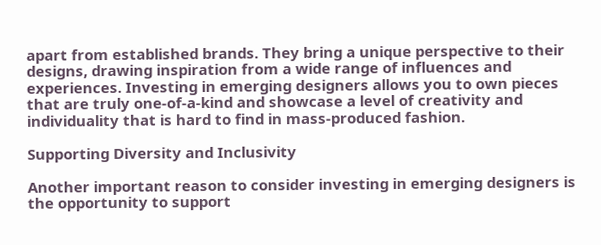apart from established brands. They bring a unique perspective to their designs, drawing inspiration from a wide range of influences and experiences. Investing in emerging designers allows you to own pieces that are truly one-of-a-kind and showcase a level of creativity and individuality that is hard to find in mass-produced fashion.

Supporting Diversity and Inclusivity

Another important reason to consider investing in emerging designers is the opportunity to support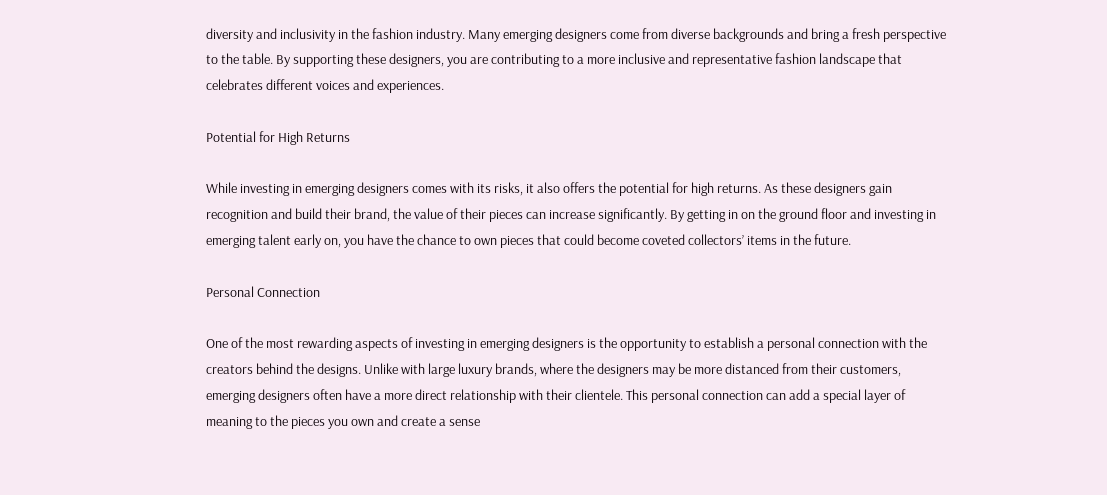diversity and inclusivity in the fashion industry. Many emerging designers come from diverse backgrounds and bring a fresh perspective to the table. By supporting these designers, you are contributing to a more inclusive and representative fashion landscape that celebrates different voices and experiences.

Potential for High Returns

While investing in emerging designers comes with its risks, it also offers the potential for high returns. As these designers gain recognition and build their brand, the value of their pieces can increase significantly. By getting in on the ground floor and investing in emerging talent early on, you have the chance to own pieces that could become coveted collectors’ items in the future.

Personal Connection

One of the most rewarding aspects of investing in emerging designers is the opportunity to establish a personal connection with the creators behind the designs. Unlike with large luxury brands, where the designers may be more distanced from their customers, emerging designers often have a more direct relationship with their clientele. This personal connection can add a special layer of meaning to the pieces you own and create a sense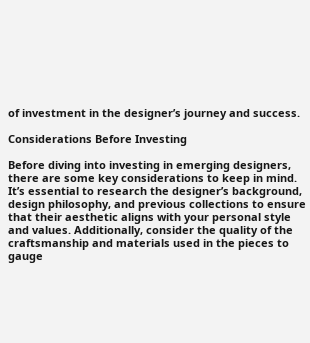of investment in the designer’s journey and success.

Considerations Before Investing

Before diving into investing in emerging designers, there are some key considerations to keep in mind. It’s essential to research the designer’s background, design philosophy, and previous collections to ensure that their aesthetic aligns with your personal style and values. Additionally, consider the quality of the craftsmanship and materials used in the pieces to gauge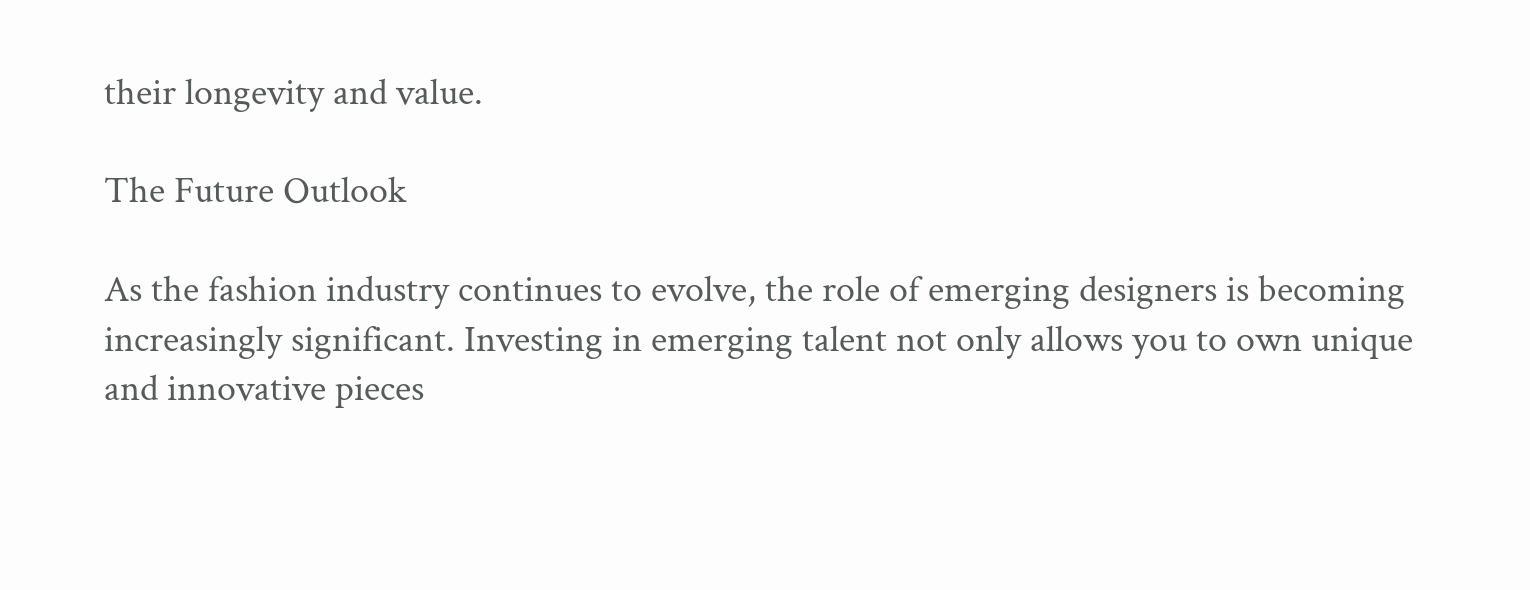their longevity and value.

The Future Outlook

As the fashion industry continues to evolve, the role of emerging designers is becoming increasingly significant. Investing in emerging talent not only allows you to own unique and innovative pieces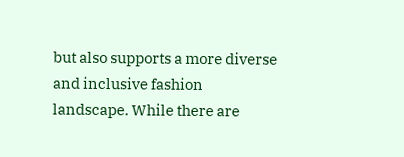but also supports a more diverse and inclusive fashion landscape. While there are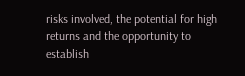risks involved, the potential for high returns and the opportunity to establish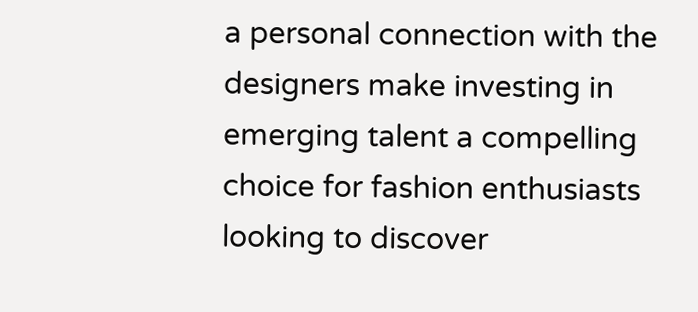a personal connection with the designers make investing in emerging talent a compelling choice for fashion enthusiasts looking to discover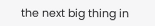the next big thing in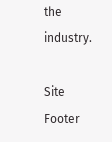the industry.

Site Footer